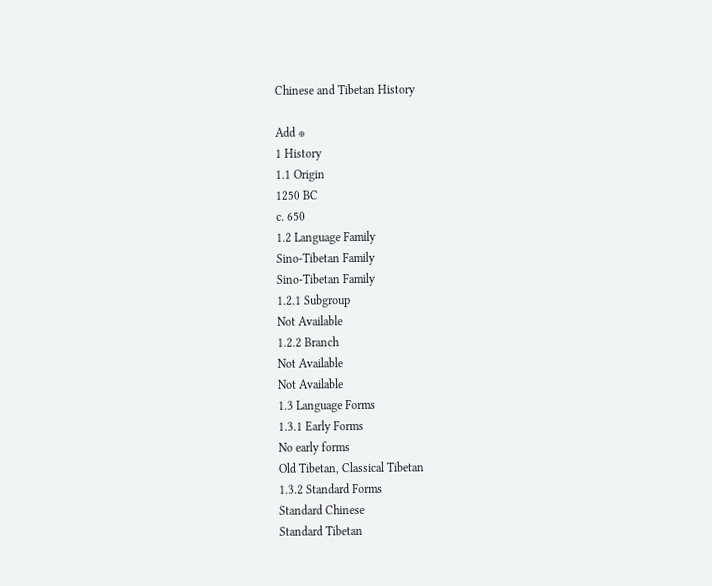Chinese and Tibetan History

Add ⊕
1 History
1.1 Origin
1250 BC
c. 650
1.2 Language Family
Sino-Tibetan Family
Sino-Tibetan Family
1.2.1 Subgroup
Not Available
1.2.2 Branch
Not Available
Not Available
1.3 Language Forms
1.3.1 Early Forms
No early forms
Old Tibetan, Classical Tibetan
1.3.2 Standard Forms
Standard Chinese
Standard Tibetan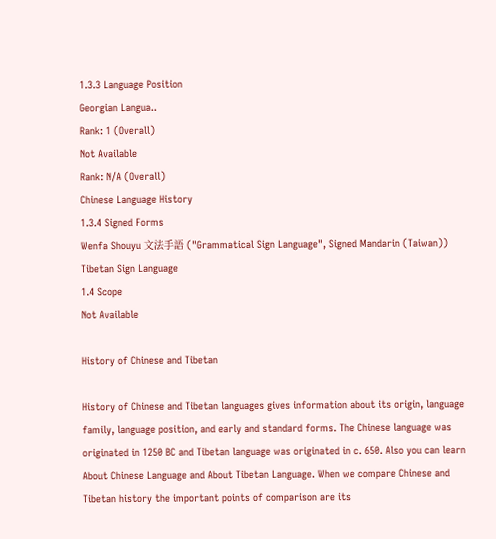1.3.3 Language Position
Georgian Langua..
Rank: 1 (Overall)
Not Available
Rank: N/A (Overall)
Chinese Language History
1.3.4 Signed Forms
Wenfa Shouyu 文法手語 ("Grammatical Sign Language", Signed Mandarin (Taiwan))
Tibetan Sign Language
1.4 Scope
Not Available

History of Chinese and Tibetan

History of Chinese and Tibetan languages gives information about its origin, language family, language position, and early and standard forms. The Chinese language was originated in 1250 BC and Tibetan language was originated in c. 650. Also you can learn About Chinese Language and About Tibetan Language. When we compare Chinese and Tibetan history the important points of comparison are its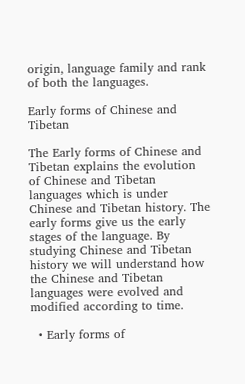origin, language family and rank of both the languages.

Early forms of Chinese and Tibetan

The Early forms of Chinese and Tibetan explains the evolution of Chinese and Tibetan languages which is under Chinese and Tibetan history. The early forms give us the early stages of the language. By studying Chinese and Tibetan history we will understand how the Chinese and Tibetan languages were evolved and modified according to time.

  • Early forms of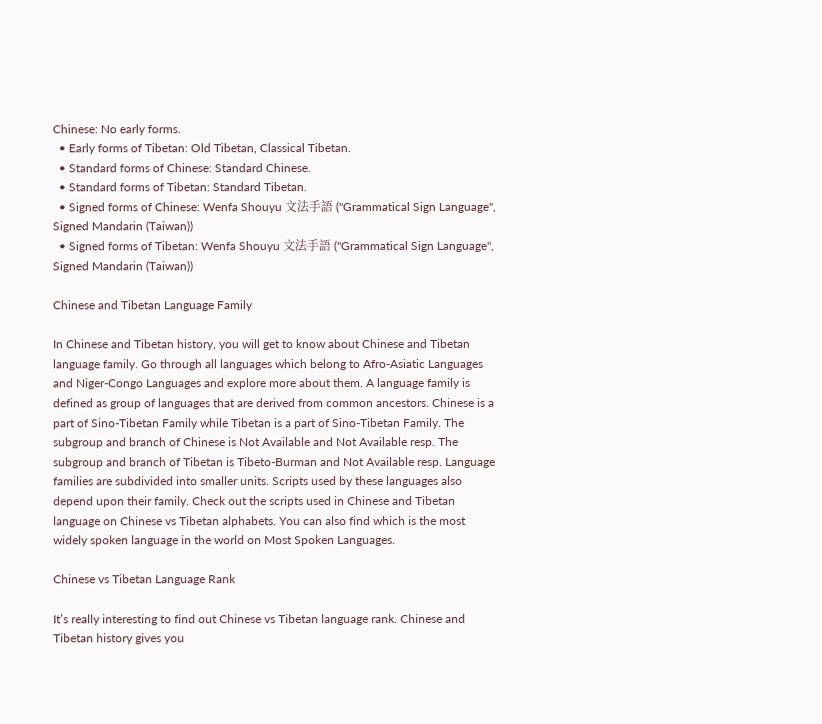Chinese: No early forms.
  • Early forms of Tibetan: Old Tibetan, Classical Tibetan.
  • Standard forms of Chinese: Standard Chinese.
  • Standard forms of Tibetan: Standard Tibetan.
  • Signed forms of Chinese: Wenfa Shouyu 文法手語 ("Grammatical Sign Language", Signed Mandarin (Taiwan))
  • Signed forms of Tibetan: Wenfa Shouyu 文法手語 ("Grammatical Sign Language", Signed Mandarin (Taiwan))

Chinese and Tibetan Language Family

In Chinese and Tibetan history, you will get to know about Chinese and Tibetan language family. Go through all languages which belong to Afro-Asiatic Languages and Niger-Congo Languages and explore more about them. A language family is defined as group of languages that are derived from common ancestors. Chinese is a part of Sino-Tibetan Family while Tibetan is a part of Sino-Tibetan Family. The subgroup and branch of Chinese is Not Available and Not Available resp. The subgroup and branch of Tibetan is Tibeto-Burman and Not Available resp. Language families are subdivided into smaller units. Scripts used by these languages also depend upon their family. Check out the scripts used in Chinese and Tibetan language on Chinese vs Tibetan alphabets. You can also find which is the most widely spoken language in the world on Most Spoken Languages.

Chinese vs Tibetan Language Rank

It’s really interesting to find out Chinese vs Tibetan language rank. Chinese and Tibetan history gives you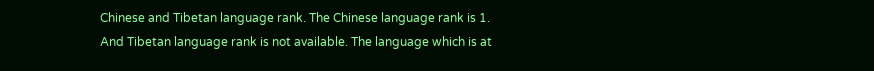Chinese and Tibetan language rank. The Chinese language rank is 1. And Tibetan language rank is not available. The language which is at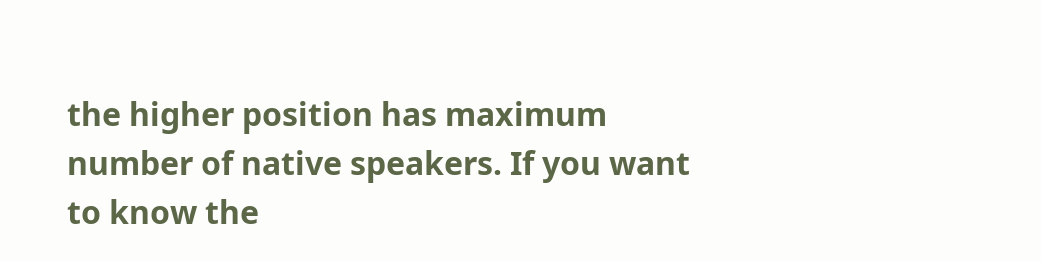the higher position has maximum number of native speakers. If you want to know the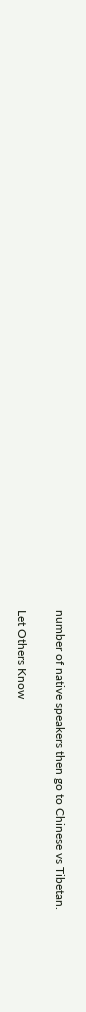number of native speakers then go to Chinese vs Tibetan.

Let Others Know